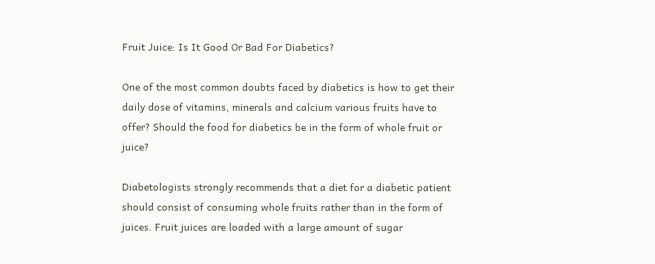Fruit Juice: Is It Good Or Bad For Diabetics?

One of the most common doubts faced by diabetics is how to get their daily dose of vitamins, minerals and calcium various fruits have to offer? Should the food for diabetics be in the form of whole fruit or juice?

Diabetologists strongly recommends that a diet for a diabetic patient should consist of consuming whole fruits rather than in the form of juices. Fruit juices are loaded with a large amount of sugar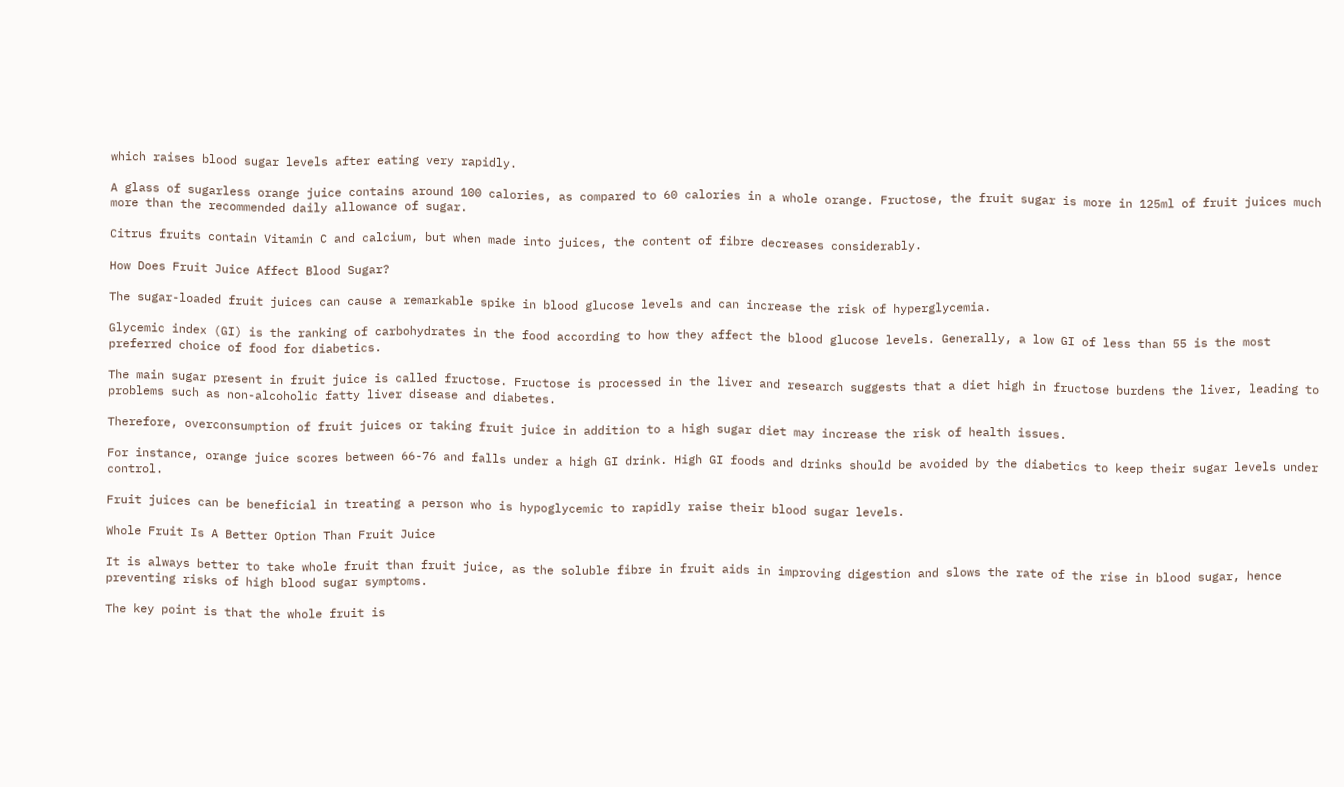which raises blood sugar levels after eating very rapidly.

A glass of sugarless orange juice contains around 100 calories, as compared to 60 calories in a whole orange. Fructose, the fruit sugar is more in 125ml of fruit juices much more than the recommended daily allowance of sugar.

Citrus fruits contain Vitamin C and calcium, but when made into juices, the content of fibre decreases considerably.

How Does Fruit Juice Affect Blood Sugar?

The sugar-loaded fruit juices can cause a remarkable spike in blood glucose levels and can increase the risk of hyperglycemia.

Glycemic index (GI) is the ranking of carbohydrates in the food according to how they affect the blood glucose levels. Generally, a low GI of less than 55 is the most preferred choice of food for diabetics.

The main sugar present in fruit juice is called fructose. Fructose is processed in the liver and research suggests that a diet high in fructose burdens the liver, leading to problems such as non-alcoholic fatty liver disease and diabetes.

Therefore, overconsumption of fruit juices or taking fruit juice in addition to a high sugar diet may increase the risk of health issues.

For instance, orange juice scores between 66-76 and falls under a high GI drink. High GI foods and drinks should be avoided by the diabetics to keep their sugar levels under control.

Fruit juices can be beneficial in treating a person who is hypoglycemic to rapidly raise their blood sugar levels.

Whole Fruit Is A Better Option Than Fruit Juice

It is always better to take whole fruit than fruit juice, as the soluble fibre in fruit aids in improving digestion and slows the rate of the rise in blood sugar, hence preventing risks of high blood sugar symptoms.

The key point is that the whole fruit is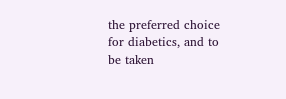the preferred choice for diabetics, and to be taken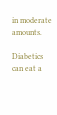in moderate amounts.

Diabetics can eat a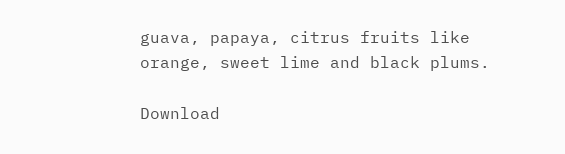guava, papaya, citrus fruits like orange, sweet lime and black plums.

Download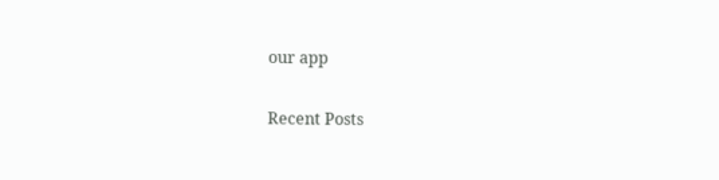our app

Recent Posts